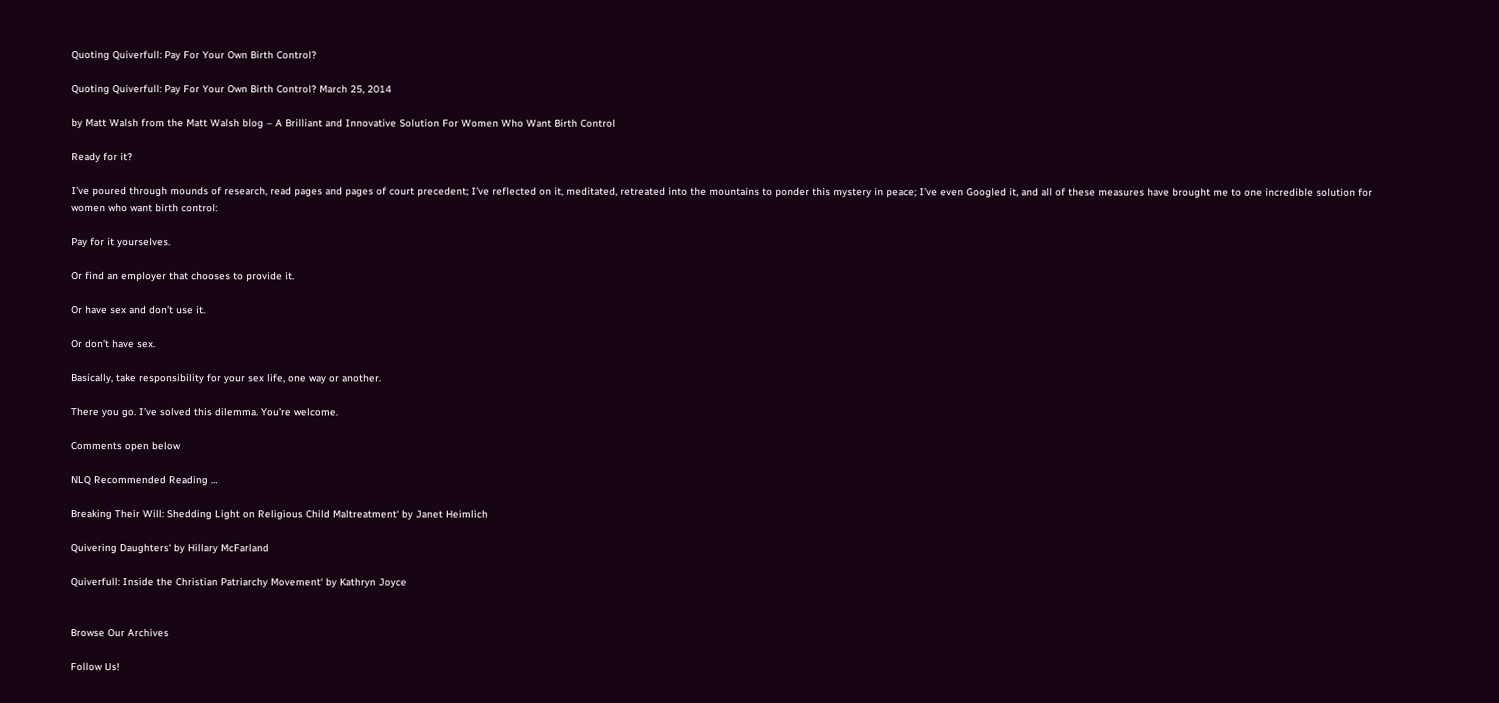Quoting Quiverfull: Pay For Your Own Birth Control?

Quoting Quiverfull: Pay For Your Own Birth Control? March 25, 2014

by Matt Walsh from the Matt Walsh blog – A Brilliant and Innovative Solution For Women Who Want Birth Control

Ready for it?

I’ve poured through mounds of research, read pages and pages of court precedent; I’ve reflected on it, meditated, retreated into the mountains to ponder this mystery in peace; I’ve even Googled it, and all of these measures have brought me to one incredible solution for women who want birth control:

Pay for it yourselves.

Or find an employer that chooses to provide it.

Or have sex and don’t use it.

Or don’t have sex.

Basically, take responsibility for your sex life, one way or another.

There you go. I’ve solved this dilemma. You’re welcome.

Comments open below

NLQ Recommended Reading …

Breaking Their Will: Shedding Light on Religious Child Maltreatment‘ by Janet Heimlich

Quivering Daughters‘ by Hillary McFarland

Quiverfull: Inside the Christian Patriarchy Movement‘ by Kathryn Joyce


Browse Our Archives

Follow Us!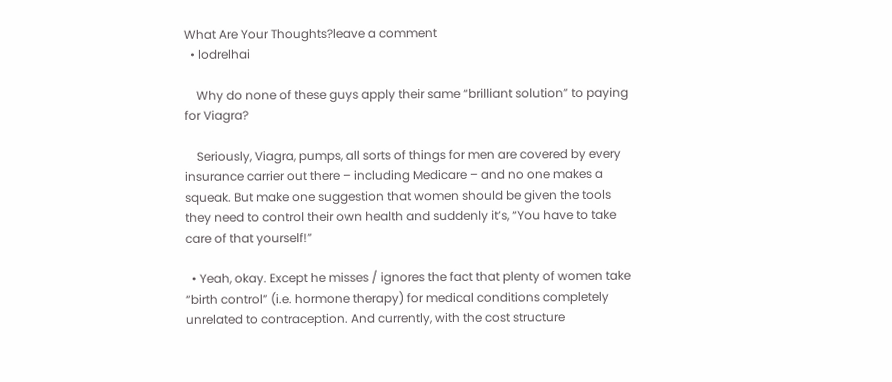What Are Your Thoughts?leave a comment
  • lodrelhai

    Why do none of these guys apply their same “brilliant solution” to paying for Viagra?

    Seriously, Viagra, pumps, all sorts of things for men are covered by every insurance carrier out there – including Medicare – and no one makes a squeak. But make one suggestion that women should be given the tools they need to control their own health and suddenly it’s, “You have to take care of that yourself!”

  • Yeah, okay. Except he misses / ignores the fact that plenty of women take “birth control” (i.e. hormone therapy) for medical conditions completely unrelated to contraception. And currently, with the cost structure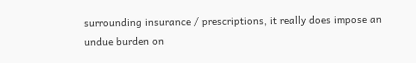surrounding insurance / prescriptions, it really does impose an undue burden on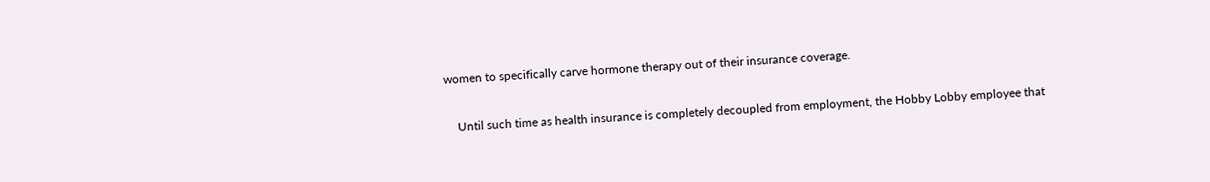women to specifically carve hormone therapy out of their insurance coverage.

    Until such time as health insurance is completely decoupled from employment, the Hobby Lobby employee that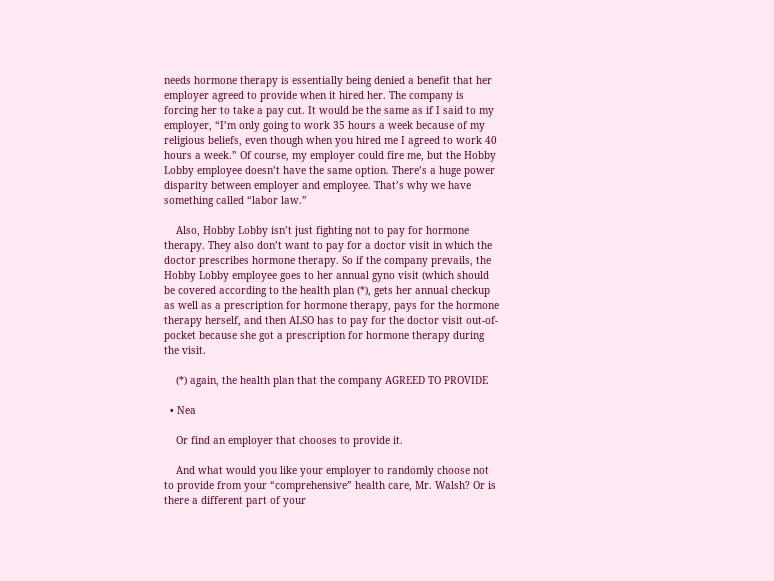needs hormone therapy is essentially being denied a benefit that her employer agreed to provide when it hired her. The company is forcing her to take a pay cut. It would be the same as if I said to my employer, “I’m only going to work 35 hours a week because of my religious beliefs, even though when you hired me I agreed to work 40 hours a week.” Of course, my employer could fire me, but the Hobby Lobby employee doesn’t have the same option. There’s a huge power disparity between employer and employee. That’s why we have something called “labor law.”

    Also, Hobby Lobby isn’t just fighting not to pay for hormone therapy. They also don’t want to pay for a doctor visit in which the doctor prescribes hormone therapy. So if the company prevails, the Hobby Lobby employee goes to her annual gyno visit (which should be covered according to the health plan (*), gets her annual checkup as well as a prescription for hormone therapy, pays for the hormone therapy herself, and then ALSO has to pay for the doctor visit out-of-pocket because she got a prescription for hormone therapy during the visit.

    (*) again, the health plan that the company AGREED TO PROVIDE

  • Nea

    Or find an employer that chooses to provide it.

    And what would you like your employer to randomly choose not to provide from your “comprehensive” health care, Mr. Walsh? Or is there a different part of your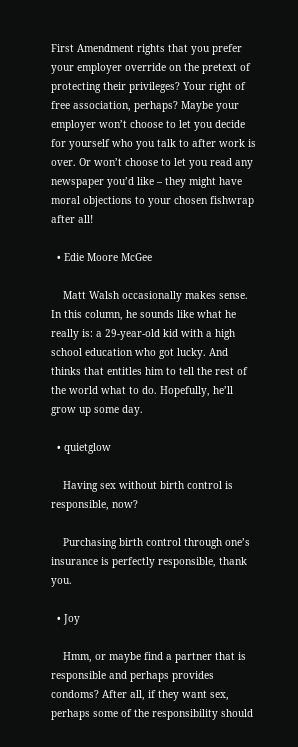First Amendment rights that you prefer your employer override on the pretext of protecting their privileges? Your right of free association, perhaps? Maybe your employer won’t choose to let you decide for yourself who you talk to after work is over. Or won’t choose to let you read any newspaper you’d like – they might have moral objections to your chosen fishwrap after all!

  • Edie Moore McGee

    Matt Walsh occasionally makes sense. In this column, he sounds like what he really is: a 29-year-old kid with a high school education who got lucky. And thinks that entitles him to tell the rest of the world what to do. Hopefully, he’ll grow up some day.

  • quietglow

    Having sex without birth control is responsible, now?

    Purchasing birth control through one’s insurance is perfectly responsible, thank you.

  • Joy

    Hmm, or maybe find a partner that is responsible and perhaps provides condoms? After all, if they want sex, perhaps some of the responsibility should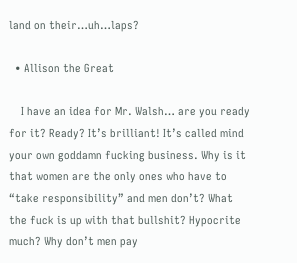land on their…uh…laps?

  • Allison the Great

    I have an idea for Mr. Walsh… are you ready for it? Ready? It’s brilliant! It’s called mind your own goddamn fucking business. Why is it that women are the only ones who have to “take responsibility” and men don’t? What the fuck is up with that bullshit? Hypocrite much? Why don’t men pay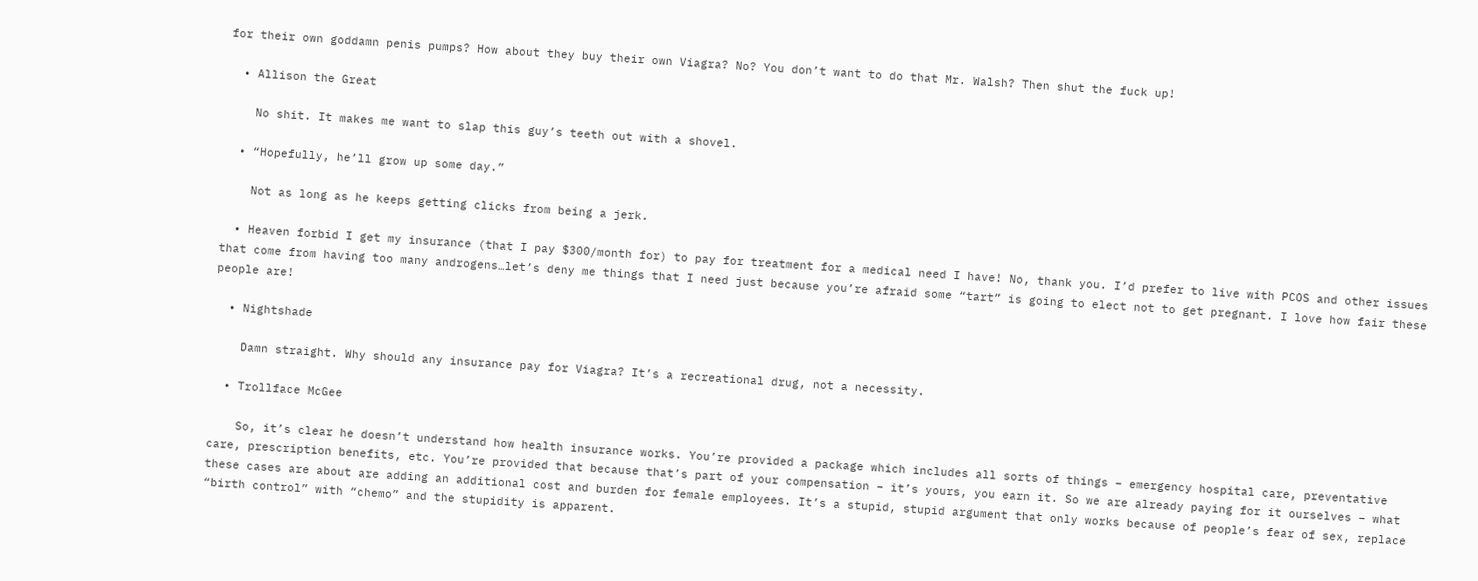for their own goddamn penis pumps? How about they buy their own Viagra? No? You don’t want to do that Mr. Walsh? Then shut the fuck up!

  • Allison the Great

    No shit. It makes me want to slap this guy’s teeth out with a shovel.

  • “Hopefully, he’ll grow up some day.”

    Not as long as he keeps getting clicks from being a jerk.

  • Heaven forbid I get my insurance (that I pay $300/month for) to pay for treatment for a medical need I have! No, thank you. I’d prefer to live with PCOS and other issues that come from having too many androgens…let’s deny me things that I need just because you’re afraid some “tart” is going to elect not to get pregnant. I love how fair these people are!

  • Nightshade

    Damn straight. Why should any insurance pay for Viagra? It’s a recreational drug, not a necessity.

  • Trollface McGee

    So, it’s clear he doesn’t understand how health insurance works. You’re provided a package which includes all sorts of things – emergency hospital care, preventative care, prescription benefits, etc. You’re provided that because that’s part of your compensation – it’s yours, you earn it. So we are already paying for it ourselves – what these cases are about are adding an additional cost and burden for female employees. It’s a stupid, stupid argument that only works because of people’s fear of sex, replace “birth control” with “chemo” and the stupidity is apparent.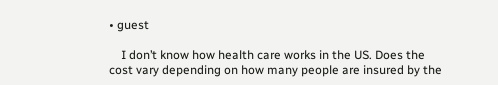• guest

    I don’t know how health care works in the US. Does the cost vary depending on how many people are insured by the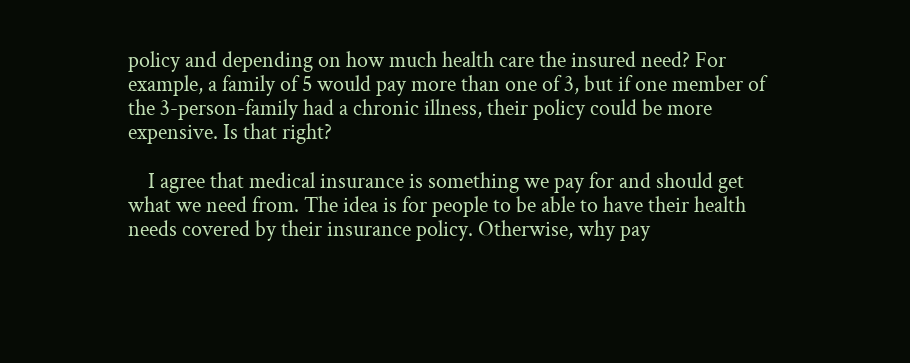policy and depending on how much health care the insured need? For example, a family of 5 would pay more than one of 3, but if one member of the 3-person-family had a chronic illness, their policy could be more expensive. Is that right?

    I agree that medical insurance is something we pay for and should get what we need from. The idea is for people to be able to have their health needs covered by their insurance policy. Otherwise, why pay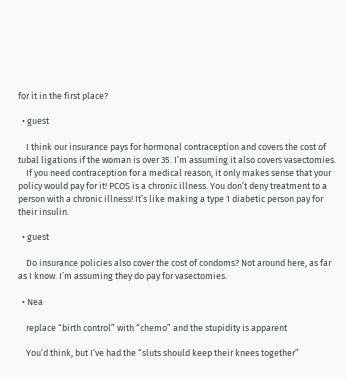for it in the first place?

  • guest

    I think our insurance pays for hormonal contraception and covers the cost of tubal ligations if the woman is over 35. I’m assuming it also covers vasectomies.
    If you need contraception for a medical reason, it only makes sense that your policy would pay for it! PCOS is a chronic illness. You don’t deny treatment to a person with a chronic illness! It’s like making a type 1 diabetic person pay for their insulin.

  • guest

    Do insurance policies also cover the cost of condoms? Not around here, as far as I know. I’m assuming they do pay for vasectomies.

  • Nea

    replace “birth control” with “chemo” and the stupidity is apparent

    You’d think, but I’ve had the “sluts should keep their knees together”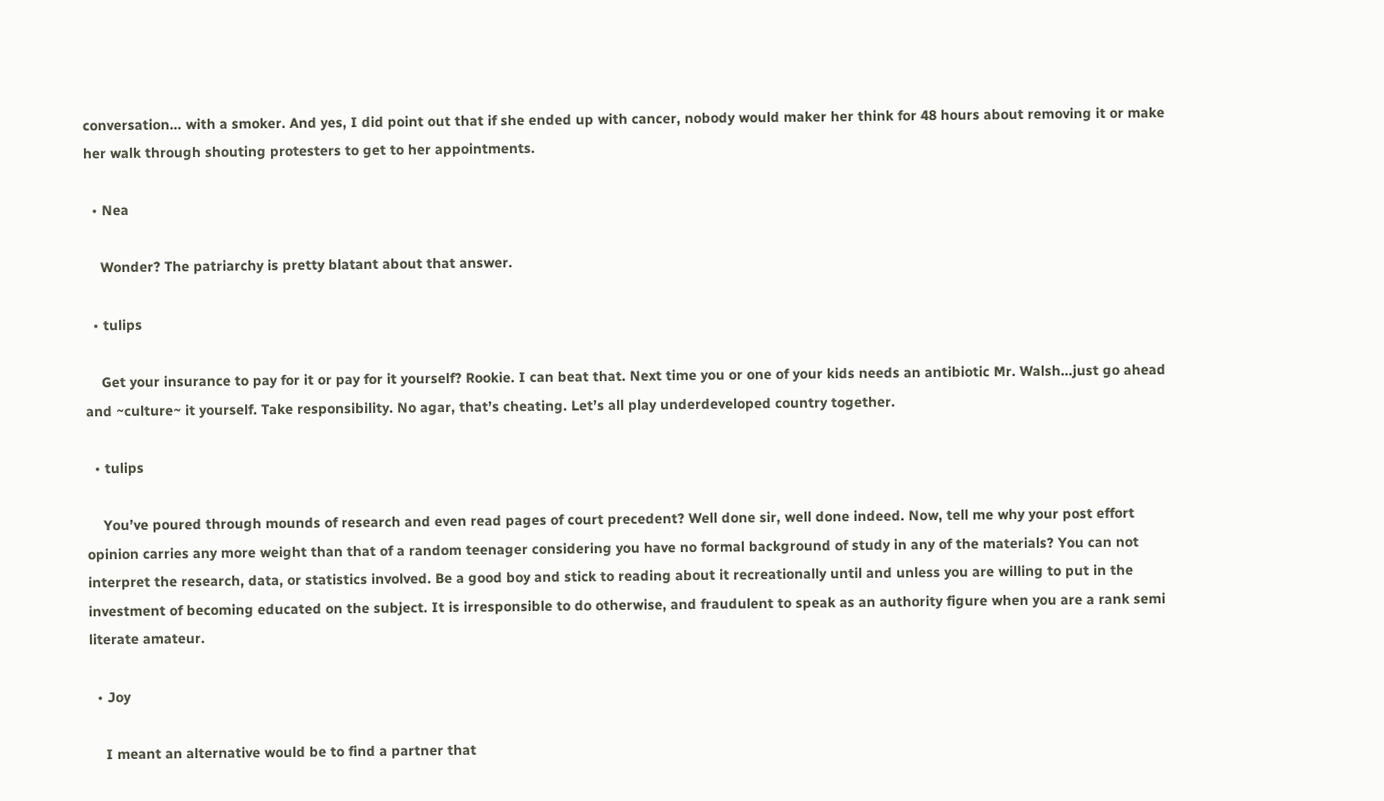conversation… with a smoker. And yes, I did point out that if she ended up with cancer, nobody would maker her think for 48 hours about removing it or make her walk through shouting protesters to get to her appointments.

  • Nea

    Wonder? The patriarchy is pretty blatant about that answer.

  • tulips

    Get your insurance to pay for it or pay for it yourself? Rookie. I can beat that. Next time you or one of your kids needs an antibiotic Mr. Walsh…just go ahead and ~culture~ it yourself. Take responsibility. No agar, that’s cheating. Let’s all play underdeveloped country together.

  • tulips

    You’ve poured through mounds of research and even read pages of court precedent? Well done sir, well done indeed. Now, tell me why your post effort opinion carries any more weight than that of a random teenager considering you have no formal background of study in any of the materials? You can not interpret the research, data, or statistics involved. Be a good boy and stick to reading about it recreationally until and unless you are willing to put in the investment of becoming educated on the subject. It is irresponsible to do otherwise, and fraudulent to speak as an authority figure when you are a rank semi literate amateur.

  • Joy

    I meant an alternative would be to find a partner that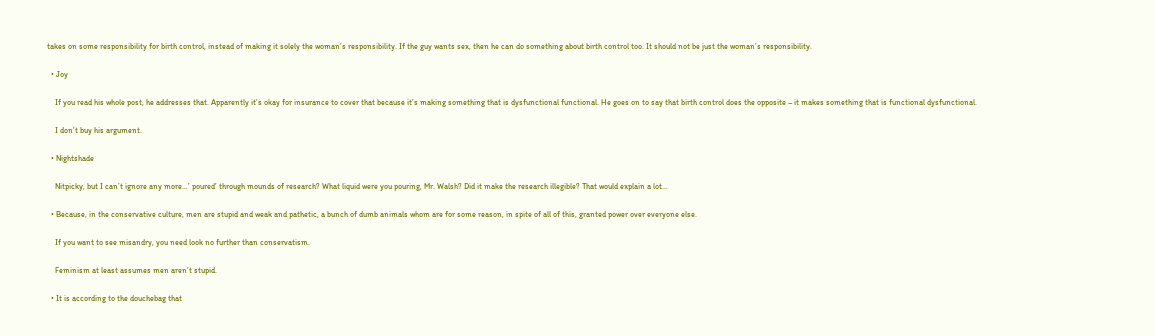takes on some responsibility for birth control, instead of making it solely the woman’s responsibility. If the guy wants sex, then he can do something about birth control too. It should not be just the woman’s responsibility.

  • Joy

    If you read his whole post, he addresses that. Apparently it’s okay for insurance to cover that because it’s making something that is dysfunctional functional. He goes on to say that birth control does the opposite – it makes something that is functional dysfunctional.

    I don’t buy his argument.

  • Nightshade

    Nitpicky, but I can’t ignore any more…’ poured’ through mounds of research? What liquid were you pouring, Mr. Walsh? Did it make the research illegible? That would explain a lot…

  • Because, in the conservative culture, men are stupid and weak and pathetic, a bunch of dumb animals whom are for some reason, in spite of all of this, granted power over everyone else.

    If you want to see misandry, you need look no further than conservatism.

    Feminism at least assumes men aren’t stupid.

  • It is according to the douchebag that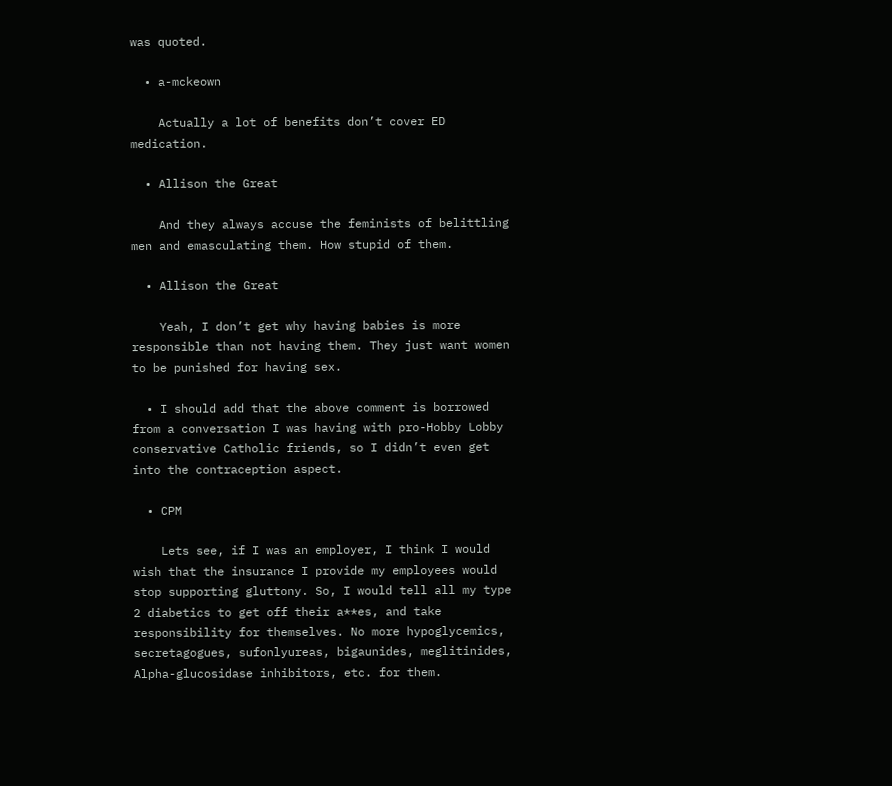was quoted.

  • a-mckeown

    Actually a lot of benefits don’t cover ED medication.

  • Allison the Great

    And they always accuse the feminists of belittling men and emasculating them. How stupid of them.

  • Allison the Great

    Yeah, I don’t get why having babies is more responsible than not having them. They just want women to be punished for having sex.

  • I should add that the above comment is borrowed from a conversation I was having with pro-Hobby Lobby conservative Catholic friends, so I didn’t even get into the contraception aspect.

  • CPM

    Lets see, if I was an employer, I think I would wish that the insurance I provide my employees would stop supporting gluttony. So, I would tell all my type 2 diabetics to get off their a**es, and take responsibility for themselves. No more hypoglycemics, secretagogues, sufonlyureas, bigaunides, meglitinides, Alpha-glucosidase inhibitors, etc. for them.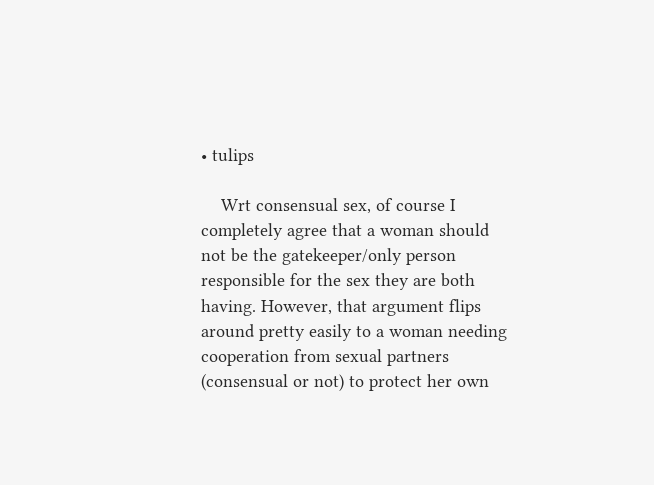• tulips

    Wrt consensual sex, of course I completely agree that a woman should not be the gatekeeper/only person responsible for the sex they are both having. However, that argument flips around pretty easily to a woman needing cooperation from sexual partners (consensual or not) to protect her own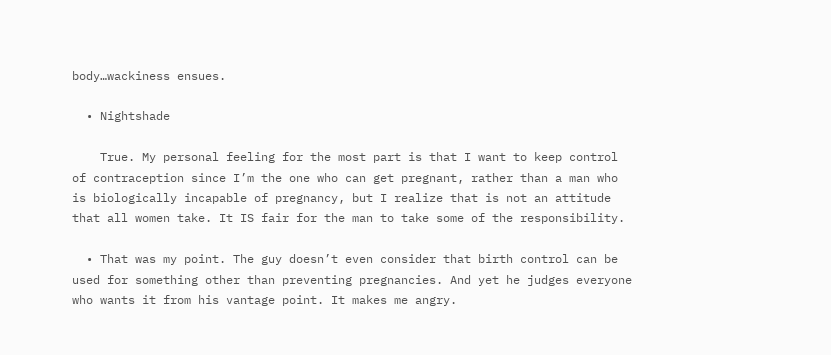body…wackiness ensues.

  • Nightshade

    True. My personal feeling for the most part is that I want to keep control of contraception since I’m the one who can get pregnant, rather than a man who is biologically incapable of pregnancy, but I realize that is not an attitude that all women take. It IS fair for the man to take some of the responsibility.

  • That was my point. The guy doesn’t even consider that birth control can be used for something other than preventing pregnancies. And yet he judges everyone who wants it from his vantage point. It makes me angry.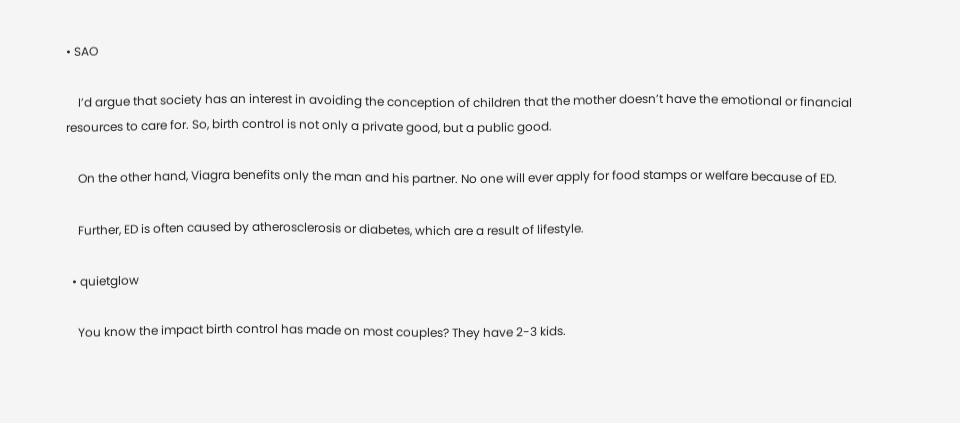• SAO

    I’d argue that society has an interest in avoiding the conception of children that the mother doesn’t have the emotional or financial resources to care for. So, birth control is not only a private good, but a public good.

    On the other hand, Viagra benefits only the man and his partner. No one will ever apply for food stamps or welfare because of ED.

    Further, ED is often caused by atherosclerosis or diabetes, which are a result of lifestyle.

  • quietglow

    You know the impact birth control has made on most couples? They have 2-3 kids.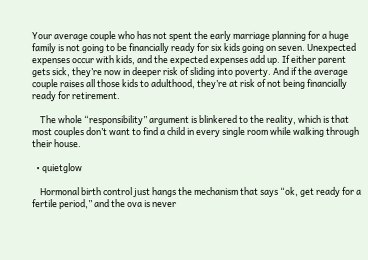Your average couple who has not spent the early marriage planning for a huge family is not going to be financially ready for six kids going on seven. Unexpected expenses occur with kids, and the expected expenses add up. If either parent gets sick, they’re now in deeper risk of sliding into poverty. And if the average couple raises all those kids to adulthood, they’re at risk of not being financially ready for retirement.

    The whole “responsibility” argument is blinkered to the reality, which is that most couples don’t want to find a child in every single room while walking through their house.

  • quietglow

    Hormonal birth control just hangs the mechanism that says “ok, get ready for a fertile period,” and the ova is never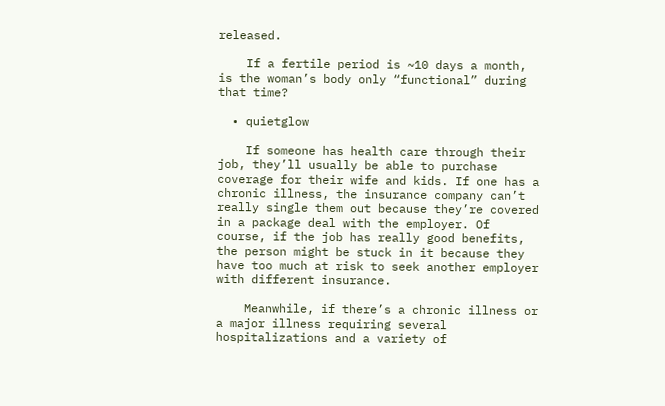released.

    If a fertile period is ~10 days a month, is the woman’s body only “functional” during that time?

  • quietglow

    If someone has health care through their job, they’ll usually be able to purchase coverage for their wife and kids. If one has a chronic illness, the insurance company can’t really single them out because they’re covered in a package deal with the employer. Of course, if the job has really good benefits, the person might be stuck in it because they have too much at risk to seek another employer with different insurance.

    Meanwhile, if there’s a chronic illness or a major illness requiring several hospitalizations and a variety of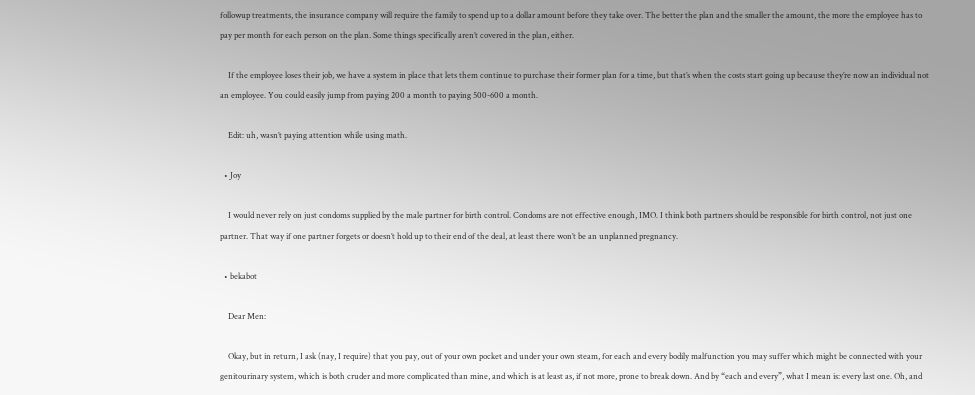followup treatments, the insurance company will require the family to spend up to a dollar amount before they take over. The better the plan and the smaller the amount, the more the employee has to pay per month for each person on the plan. Some things specifically aren’t covered in the plan, either.

    If the employee loses their job, we have a system in place that lets them continue to purchase their former plan for a time, but that’s when the costs start going up because they’re now an individual not an employee. You could easily jump from paying 200 a month to paying 500-600 a month.

    Edit: uh, wasn’t paying attention while using math.

  • Joy

    I would never rely on just condoms supplied by the male partner for birth control. Condoms are not effective enough, IMO. I think both partners should be responsible for birth control, not just one partner. That way if one partner forgets or doesn’t hold up to their end of the deal, at least there won’t be an unplanned pregnancy.

  • bekabot

    Dear Men:

    Okay, but in return, I ask (nay, I require) that you pay, out of your own pocket and under your own steam, for each and every bodily malfunction you may suffer which might be connected with your genitourinary system, which is both cruder and more complicated than mine, and which is at least as, if not more, prone to break down. And by “each and every”, what I mean is: every last one. Oh, and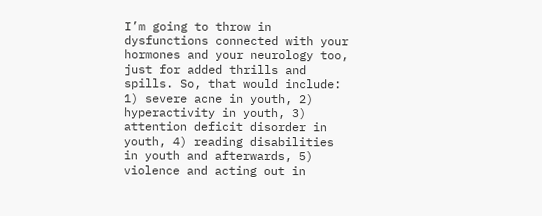I’m going to throw in dysfunctions connected with your hormones and your neurology too, just for added thrills and spills. So, that would include: 1) severe acne in youth, 2) hyperactivity in youth, 3) attention deficit disorder in youth, 4) reading disabilities in youth and afterwards, 5) violence and acting out in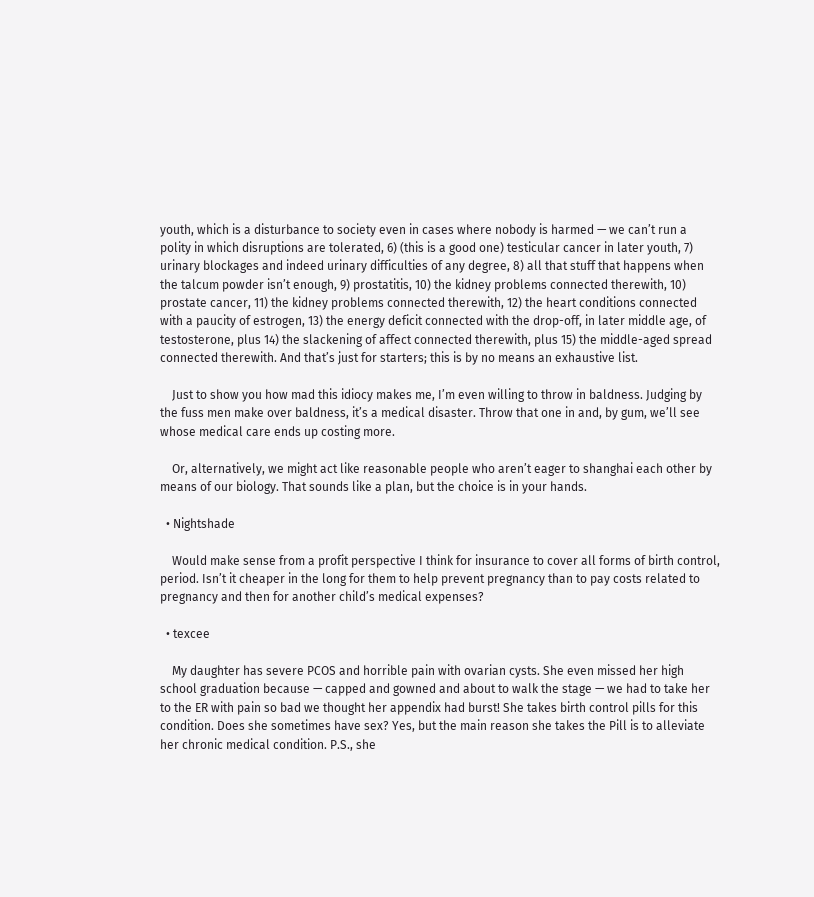youth, which is a disturbance to society even in cases where nobody is harmed — we can’t run a polity in which disruptions are tolerated, 6) (this is a good one) testicular cancer in later youth, 7) urinary blockages and indeed urinary difficulties of any degree, 8) all that stuff that happens when the talcum powder isn’t enough, 9) prostatitis, 10) the kidney problems connected therewith, 10) prostate cancer, 11) the kidney problems connected therewith, 12) the heart conditions connected with a paucity of estrogen, 13) the energy deficit connected with the drop-off, in later middle age, of testosterone, plus 14) the slackening of affect connected therewith, plus 15) the middle-aged spread connected therewith. And that’s just for starters; this is by no means an exhaustive list.

    Just to show you how mad this idiocy makes me, I’m even willing to throw in baldness. Judging by the fuss men make over baldness, it’s a medical disaster. Throw that one in and, by gum, we’ll see whose medical care ends up costing more.

    Or, alternatively, we might act like reasonable people who aren’t eager to shanghai each other by means of our biology. That sounds like a plan, but the choice is in your hands.

  • Nightshade

    Would make sense from a profit perspective I think for insurance to cover all forms of birth control, period. Isn’t it cheaper in the long for them to help prevent pregnancy than to pay costs related to pregnancy and then for another child’s medical expenses?

  • texcee

    My daughter has severe PCOS and horrible pain with ovarian cysts. She even missed her high school graduation because — capped and gowned and about to walk the stage — we had to take her to the ER with pain so bad we thought her appendix had burst! She takes birth control pills for this condition. Does she sometimes have sex? Yes, but the main reason she takes the Pill is to alleviate her chronic medical condition. P.S., she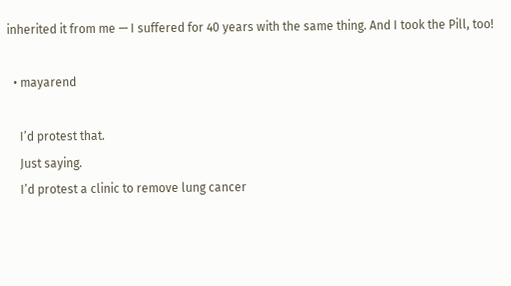inherited it from me — I suffered for 40 years with the same thing. And I took the Pill, too!

  • mayarend

    I’d protest that.
    Just saying.
    I’d protest a clinic to remove lung cancer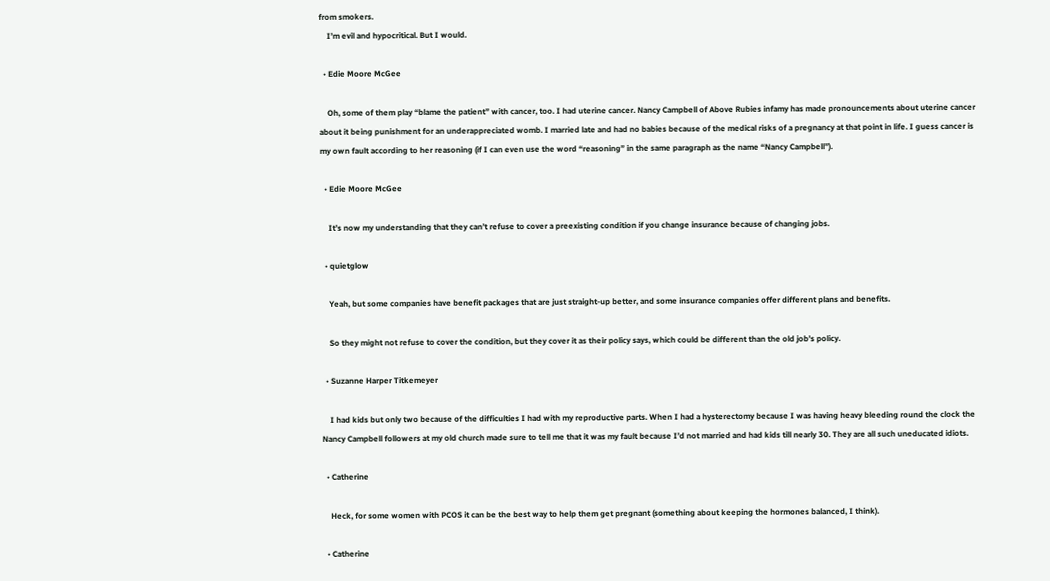from smokers.
    I’m evil and hypocritical. But I would.

  • Edie Moore McGee

    Oh, some of them play “blame the patient” with cancer, too. I had uterine cancer. Nancy Campbell of Above Rubies infamy has made pronouncements about uterine cancer about it being punishment for an underappreciated womb. I married late and had no babies because of the medical risks of a pregnancy at that point in life. I guess cancer is my own fault according to her reasoning (if I can even use the word “reasoning” in the same paragraph as the name “Nancy Campbell”).

  • Edie Moore McGee

    It’s now my understanding that they can’t refuse to cover a preexisting condition if you change insurance because of changing jobs.

  • quietglow

    Yeah, but some companies have benefit packages that are just straight-up better, and some insurance companies offer different plans and benefits.

    So they might not refuse to cover the condition, but they cover it as their policy says, which could be different than the old job’s policy.

  • Suzanne Harper Titkemeyer

    I had kids but only two because of the difficulties I had with my reproductive parts. When I had a hysterectomy because I was having heavy bleeding round the clock the Nancy Campbell followers at my old church made sure to tell me that it was my fault because I’d not married and had kids till nearly 30. They are all such uneducated idiots.

  • Catherine

    Heck, for some women with PCOS it can be the best way to help them get pregnant (something about keeping the hormones balanced, I think).

  • Catherine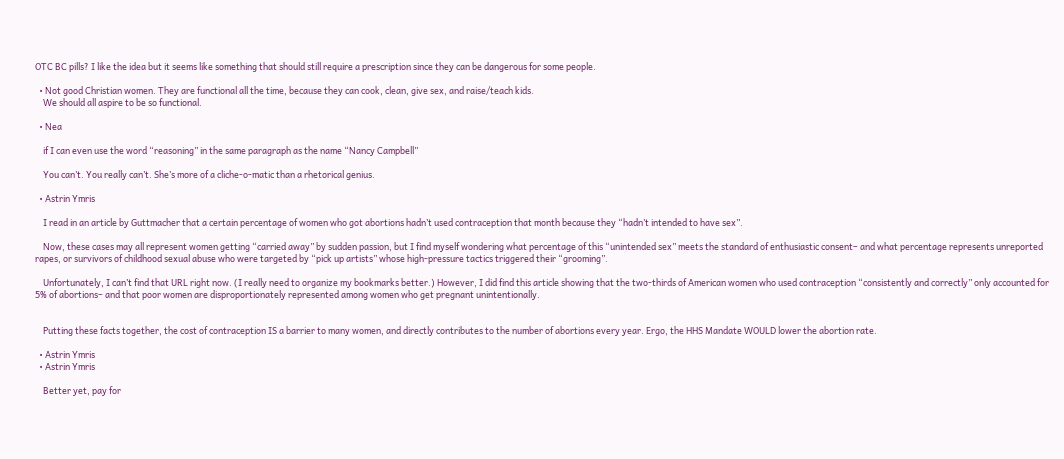OTC BC pills? I like the idea but it seems like something that should still require a prescription since they can be dangerous for some people.

  • Not good Christian women. They are functional all the time, because they can cook, clean, give sex, and raise/teach kids.
    We should all aspire to be so functional.

  • Nea

    if I can even use the word “reasoning” in the same paragraph as the name “Nancy Campbell”

    You can’t. You really can’t. She’s more of a cliche-o-matic than a rhetorical genius.

  • Astrin Ymris

    I read in an article by Guttmacher that a certain percentage of women who got abortions hadn’t used contraception that month because they “hadn’t intended to have sex”.

    Now, these cases may all represent women getting “carried away” by sudden passion, but I find myself wondering what percentage of this “unintended sex” meets the standard of enthusiastic consent– and what percentage represents unreported rapes, or survivors of childhood sexual abuse who were targeted by “pick up artists” whose high-pressure tactics triggered their “grooming”.

    Unfortunately, I can’t find that URL right now. (I really need to organize my bookmarks better.) However, I did find this article showing that the two-thirds of American women who used contraception “consistently and correctly” only accounted for 5% of abortions– and that poor women are disproportionately represented among women who get pregnant unintentionally.


    Putting these facts together, the cost of contraception IS a barrier to many women, and directly contributes to the number of abortions every year. Ergo, the HHS Mandate WOULD lower the abortion rate.

  • Astrin Ymris
  • Astrin Ymris

    Better yet, pay for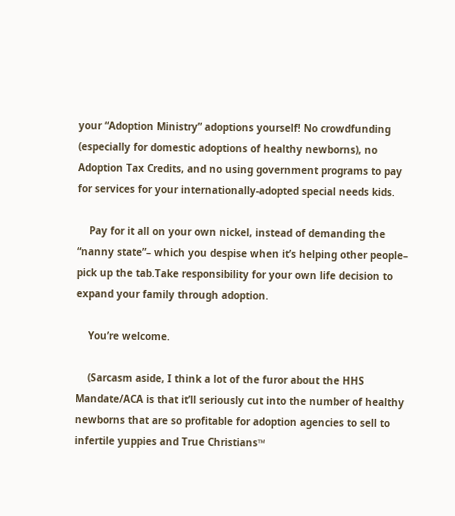your “Adoption Ministry” adoptions yourself! No crowdfunding (especially for domestic adoptions of healthy newborns), no Adoption Tax Credits, and no using government programs to pay for services for your internationally-adopted special needs kids.

    Pay for it all on your own nickel, instead of demanding the “nanny state”– which you despise when it’s helping other people– pick up the tab.Take responsibility for your own life decision to expand your family through adoption.

    You’re welcome.

    (Sarcasm aside, I think a lot of the furor about the HHS Mandate/ACA is that it’ll seriously cut into the number of healthy newborns that are so profitable for adoption agencies to sell to infertile yuppies and True Christians™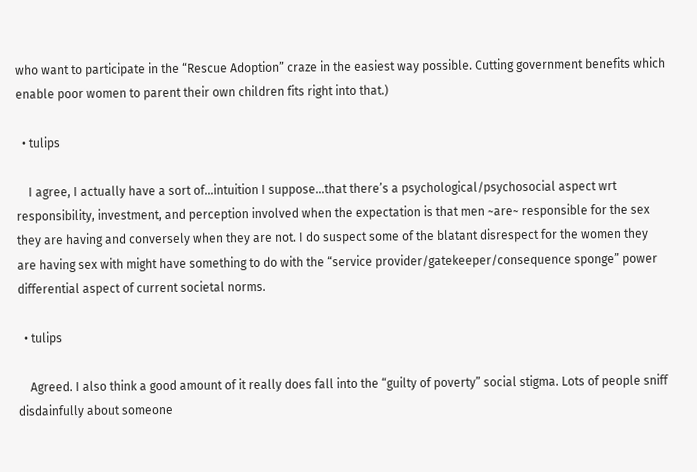who want to participate in the “Rescue Adoption” craze in the easiest way possible. Cutting government benefits which enable poor women to parent their own children fits right into that.)

  • tulips

    I agree, I actually have a sort of…intuition I suppose…that there’s a psychological/psychosocial aspect wrt responsibility, investment, and perception involved when the expectation is that men ~are~ responsible for the sex they are having and conversely when they are not. I do suspect some of the blatant disrespect for the women they are having sex with might have something to do with the “service provider/gatekeeper/consequence sponge” power differential aspect of current societal norms.

  • tulips

    Agreed. I also think a good amount of it really does fall into the “guilty of poverty” social stigma. Lots of people sniff disdainfully about someone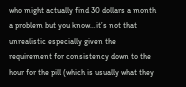who might actually find 30 dollars a month a problem but you know…it’s not that unrealistic especially given the requirement for consistency down to the hour for the pill (which is usually what they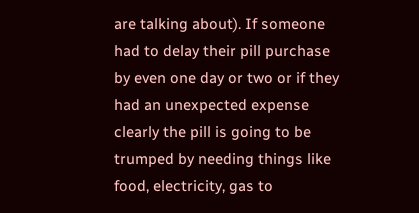are talking about). If someone had to delay their pill purchase by even one day or two or if they had an unexpected expense clearly the pill is going to be trumped by needing things like food, electricity, gas to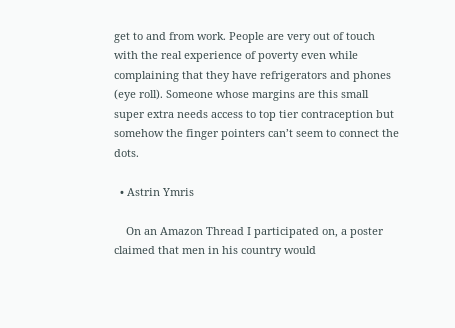get to and from work. People are very out of touch with the real experience of poverty even while complaining that they have refrigerators and phones (eye roll). Someone whose margins are this small super extra needs access to top tier contraception but somehow the finger pointers can’t seem to connect the dots.

  • Astrin Ymris

    On an Amazon Thread I participated on, a poster claimed that men in his country would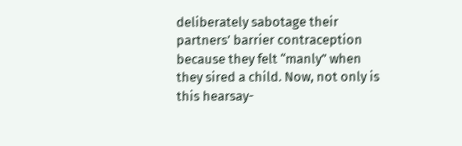deliberately sabotage their partners’ barrier contraception because they felt “manly” when they sired a child. Now, not only is this hearsay-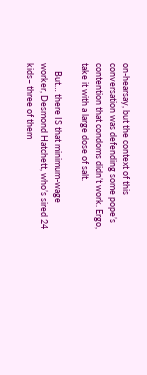on-hearsay, but the context of this conversation was defending some pope’s contention that condoms didn’t work. Ergo, take it with a large dose of salt.

    But… there IS that minimum-wage worker, Desmond Hatchett, who’s sired 24 kids– three of them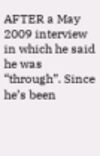AFTER a May 2009 interview in which he said he was “through”. Since he’s been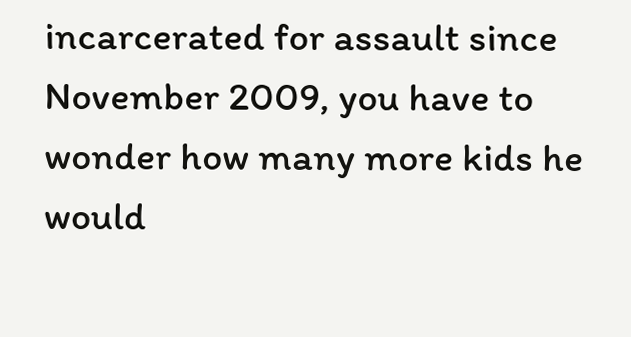incarcerated for assault since November 2009, you have to wonder how many more kids he would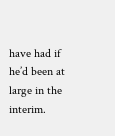have had if he’d been at large in the interim.